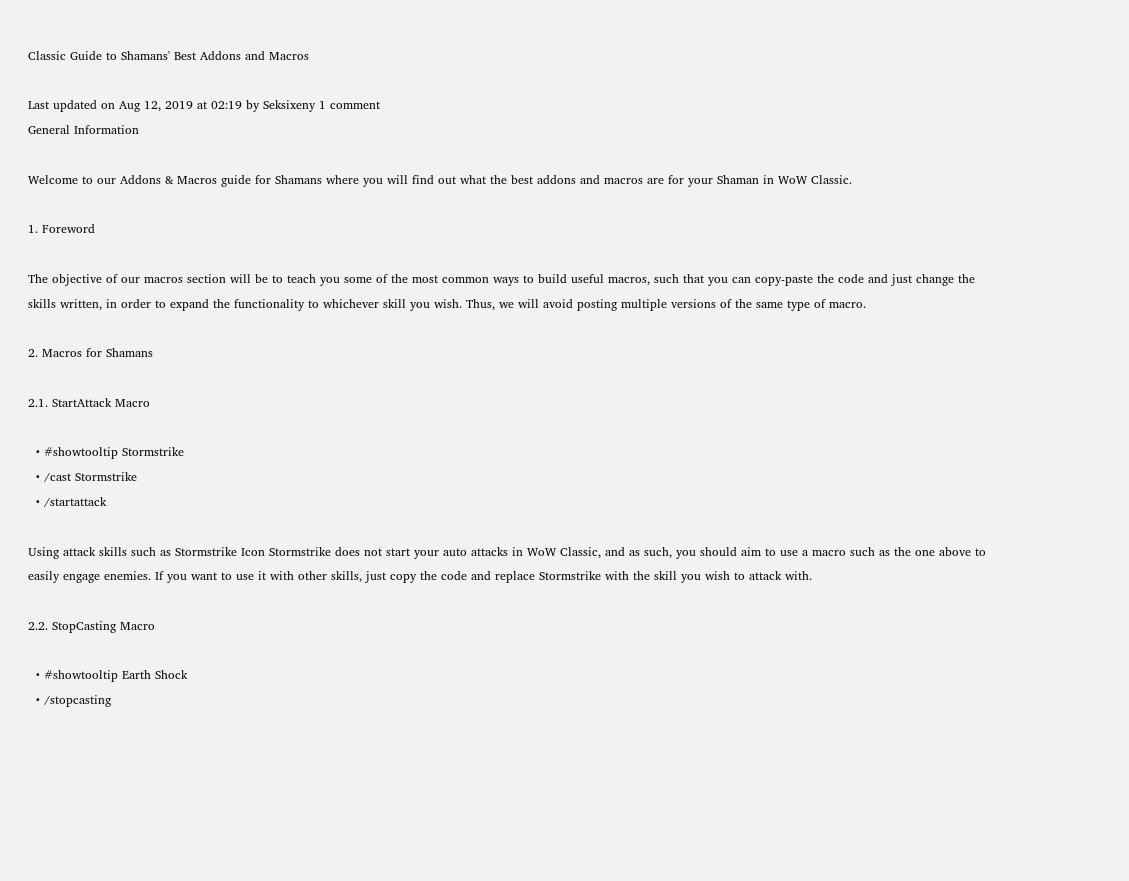Classic Guide to Shamans' Best Addons and Macros

Last updated on Aug 12, 2019 at 02:19 by Seksixeny 1 comment
General Information

Welcome to our Addons & Macros guide for Shamans where you will find out what the best addons and macros are for your Shaman in WoW Classic.

1. Foreword

The objective of our macros section will be to teach you some of the most common ways to build useful macros, such that you can copy-paste the code and just change the skills written, in order to expand the functionality to whichever skill you wish. Thus, we will avoid posting multiple versions of the same type of macro.

2. Macros for Shamans

2.1. StartAttack Macro

  • #showtooltip Stormstrike
  • /cast Stormstrike
  • /startattack

Using attack skills such as Stormstrike Icon Stormstrike does not start your auto attacks in WoW Classic, and as such, you should aim to use a macro such as the one above to easily engage enemies. If you want to use it with other skills, just copy the code and replace Stormstrike with the skill you wish to attack with.

2.2. StopCasting Macro

  • #showtooltip Earth Shock
  • /stopcasting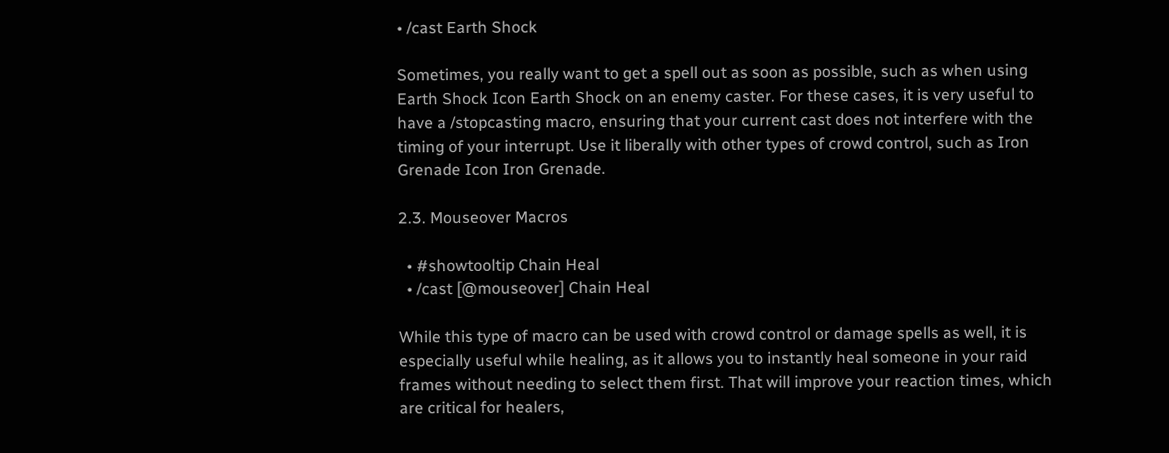• /cast Earth Shock

Sometimes, you really want to get a spell out as soon as possible, such as when using Earth Shock Icon Earth Shock on an enemy caster. For these cases, it is very useful to have a /stopcasting macro, ensuring that your current cast does not interfere with the timing of your interrupt. Use it liberally with other types of crowd control, such as Iron Grenade Icon Iron Grenade.

2.3. Mouseover Macros

  • #showtooltip Chain Heal
  • /cast [@mouseover] Chain Heal

While this type of macro can be used with crowd control or damage spells as well, it is especially useful while healing, as it allows you to instantly heal someone in your raid frames without needing to select them first. That will improve your reaction times, which are critical for healers,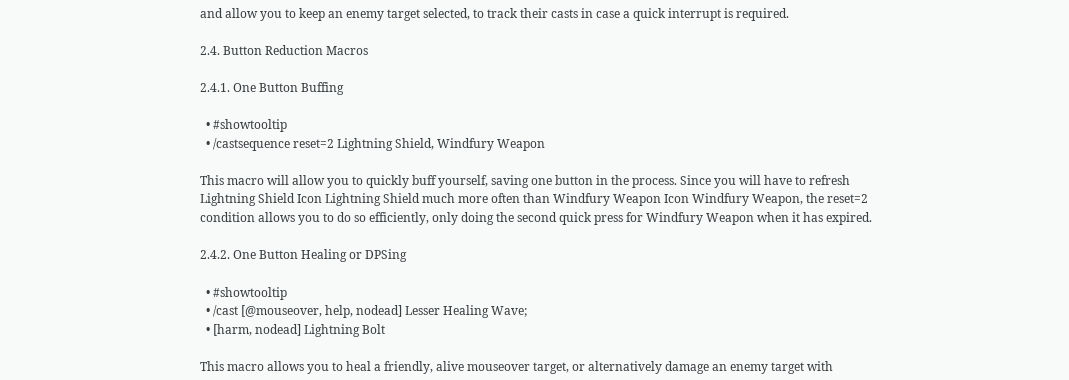and allow you to keep an enemy target selected, to track their casts in case a quick interrupt is required.

2.4. Button Reduction Macros

2.4.1. One Button Buffing

  • #showtooltip
  • /castsequence reset=2 Lightning Shield, Windfury Weapon

This macro will allow you to quickly buff yourself, saving one button in the process. Since you will have to refresh Lightning Shield Icon Lightning Shield much more often than Windfury Weapon Icon Windfury Weapon, the reset=2 condition allows you to do so efficiently, only doing the second quick press for Windfury Weapon when it has expired.

2.4.2. One Button Healing or DPSing

  • #showtooltip
  • /cast [@mouseover, help, nodead] Lesser Healing Wave;
  • [harm, nodead] Lightning Bolt

This macro allows you to heal a friendly, alive mouseover target, or alternatively damage an enemy target with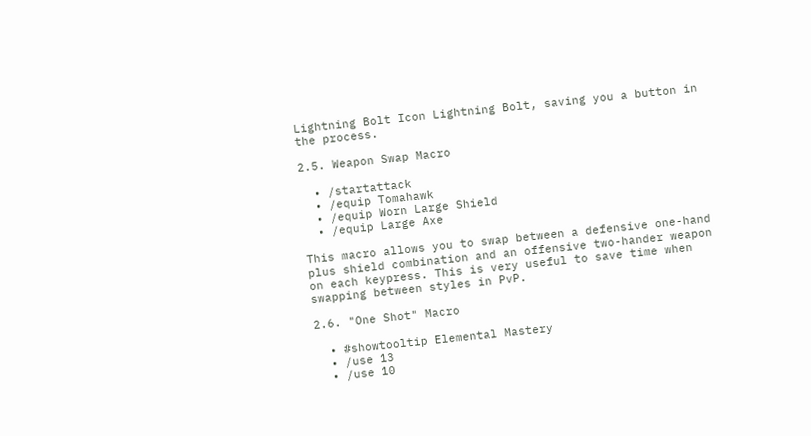Lightning Bolt Icon Lightning Bolt, saving you a button in the process.

2.5. Weapon Swap Macro

  • /startattack
  • /equip Tomahawk
  • /equip Worn Large Shield
  • /equip Large Axe

This macro allows you to swap between a defensive one-hand plus shield combination and an offensive two-hander weapon on each keypress. This is very useful to save time when swapping between styles in PvP.

2.6. "One Shot" Macro

  • #showtooltip Elemental Mastery
  • /use 13
  • /use 10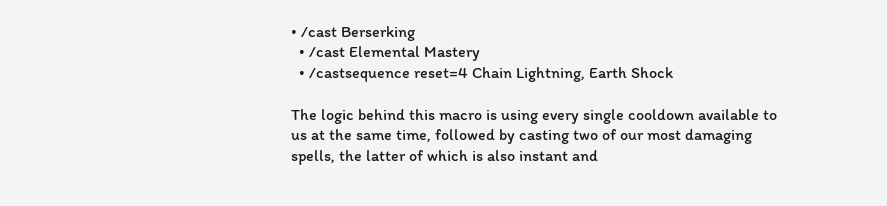• /cast Berserking
  • /cast Elemental Mastery
  • /castsequence reset=4 Chain Lightning, Earth Shock

The logic behind this macro is using every single cooldown available to us at the same time, followed by casting two of our most damaging spells, the latter of which is also instant and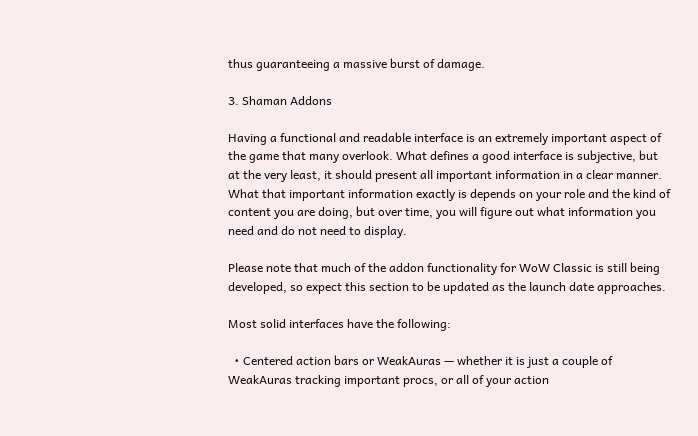thus guaranteeing a massive burst of damage.

3. Shaman Addons

Having a functional and readable interface is an extremely important aspect of the game that many overlook. What defines a good interface is subjective, but at the very least, it should present all important information in a clear manner. What that important information exactly is depends on your role and the kind of content you are doing, but over time, you will figure out what information you need and do not need to display.

Please note that much of the addon functionality for WoW Classic is still being developed, so expect this section to be updated as the launch date approaches.

Most solid interfaces have the following:

  • Centered action bars or WeakAuras — whether it is just a couple of WeakAuras tracking important procs, or all of your action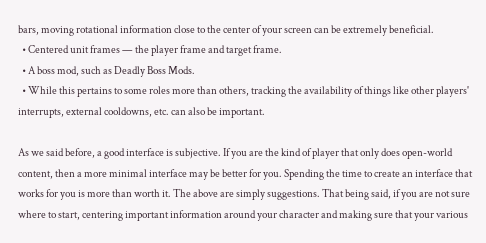bars, moving rotational information close to the center of your screen can be extremely beneficial.
  • Centered unit frames — the player frame and target frame.
  • A boss mod, such as Deadly Boss Mods.
  • While this pertains to some roles more than others, tracking the availability of things like other players' interrupts, external cooldowns, etc. can also be important.

As we said before, a good interface is subjective. If you are the kind of player that only does open-world content, then a more minimal interface may be better for you. Spending the time to create an interface that works for you is more than worth it. The above are simply suggestions. That being said, if you are not sure where to start, centering important information around your character and making sure that your various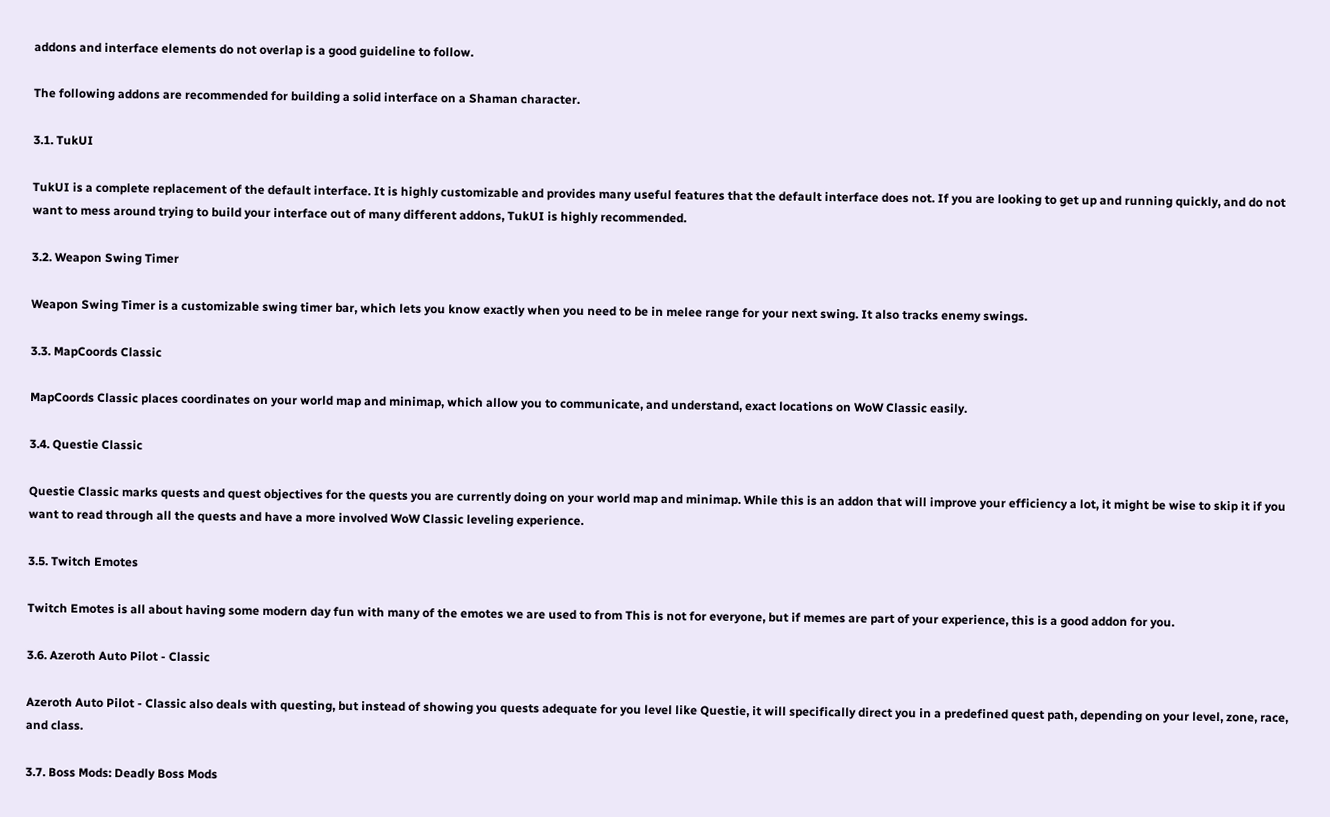addons and interface elements do not overlap is a good guideline to follow.

The following addons are recommended for building a solid interface on a Shaman character.

3.1. TukUI

TukUI is a complete replacement of the default interface. It is highly customizable and provides many useful features that the default interface does not. If you are looking to get up and running quickly, and do not want to mess around trying to build your interface out of many different addons, TukUI is highly recommended.

3.2. Weapon Swing Timer

Weapon Swing Timer is a customizable swing timer bar, which lets you know exactly when you need to be in melee range for your next swing. It also tracks enemy swings.

3.3. MapCoords Classic

MapCoords Classic places coordinates on your world map and minimap, which allow you to communicate, and understand, exact locations on WoW Classic easily.

3.4. Questie Classic

Questie Classic marks quests and quest objectives for the quests you are currently doing on your world map and minimap. While this is an addon that will improve your efficiency a lot, it might be wise to skip it if you want to read through all the quests and have a more involved WoW Classic leveling experience.

3.5. Twitch Emotes

Twitch Emotes is all about having some modern day fun with many of the emotes we are used to from This is not for everyone, but if memes are part of your experience, this is a good addon for you.

3.6. Azeroth Auto Pilot - Classic

Azeroth Auto Pilot - Classic also deals with questing, but instead of showing you quests adequate for you level like Questie, it will specifically direct you in a predefined quest path, depending on your level, zone, race, and class.

3.7. Boss Mods: Deadly Boss Mods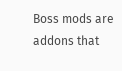Boss mods are addons that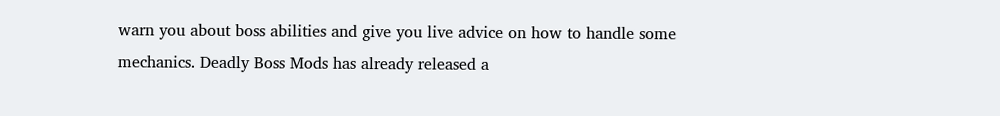warn you about boss abilities and give you live advice on how to handle some mechanics. Deadly Boss Mods has already released a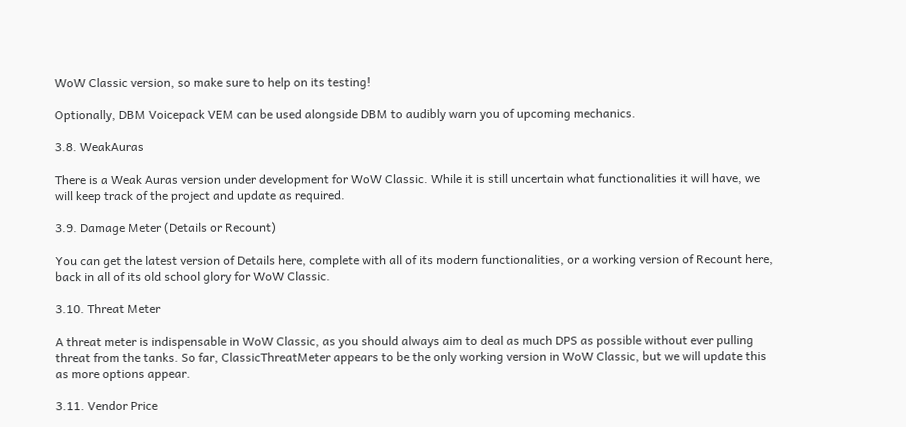WoW Classic version, so make sure to help on its testing!

Optionally, DBM Voicepack VEM can be used alongside DBM to audibly warn you of upcoming mechanics.

3.8. WeakAuras

There is a Weak Auras version under development for WoW Classic. While it is still uncertain what functionalities it will have, we will keep track of the project and update as required.

3.9. Damage Meter (Details or Recount)

You can get the latest version of Details here, complete with all of its modern functionalities, or a working version of Recount here, back in all of its old school glory for WoW Classic.

3.10. Threat Meter

A threat meter is indispensable in WoW Classic, as you should always aim to deal as much DPS as possible without ever pulling threat from the tanks. So far, ClassicThreatMeter appears to be the only working version in WoW Classic, but we will update this as more options appear.

3.11. Vendor Price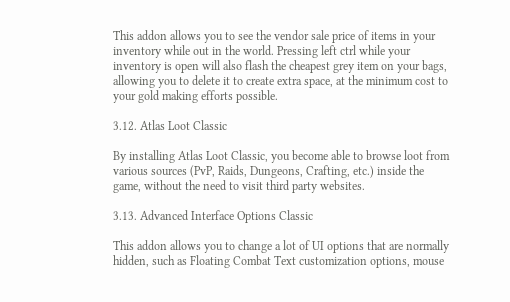This addon allows you to see the vendor sale price of items in your inventory while out in the world. Pressing left ctrl while your inventory is open will also flash the cheapest grey item on your bags, allowing you to delete it to create extra space, at the minimum cost to your gold making efforts possible.

3.12. Atlas Loot Classic

By installing Atlas Loot Classic, you become able to browse loot from various sources (PvP, Raids, Dungeons, Crafting, etc.) inside the game, without the need to visit third party websites.

3.13. Advanced Interface Options Classic

This addon allows you to change a lot of UI options that are normally hidden, such as Floating Combat Text customization options, mouse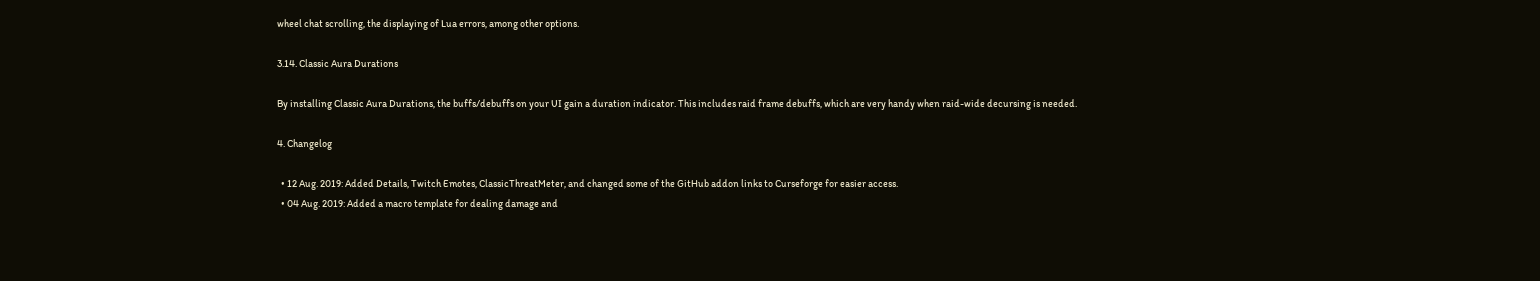wheel chat scrolling, the displaying of Lua errors, among other options.

3.14. Classic Aura Durations

By installing Classic Aura Durations, the buffs/debuffs on your UI gain a duration indicator. This includes raid frame debuffs, which are very handy when raid-wide decursing is needed.

4. Changelog

  • 12 Aug. 2019: Added Details, Twitch Emotes, ClassicThreatMeter, and changed some of the GitHub addon links to Curseforge for easier access.
  • 04 Aug. 2019: Added a macro template for dealing damage and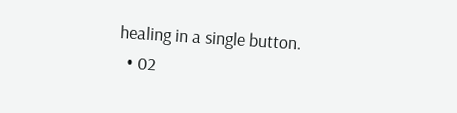healing in a single button.
  • 02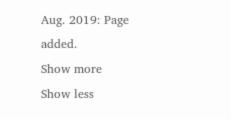Aug. 2019: Page added.
Show more
Show less